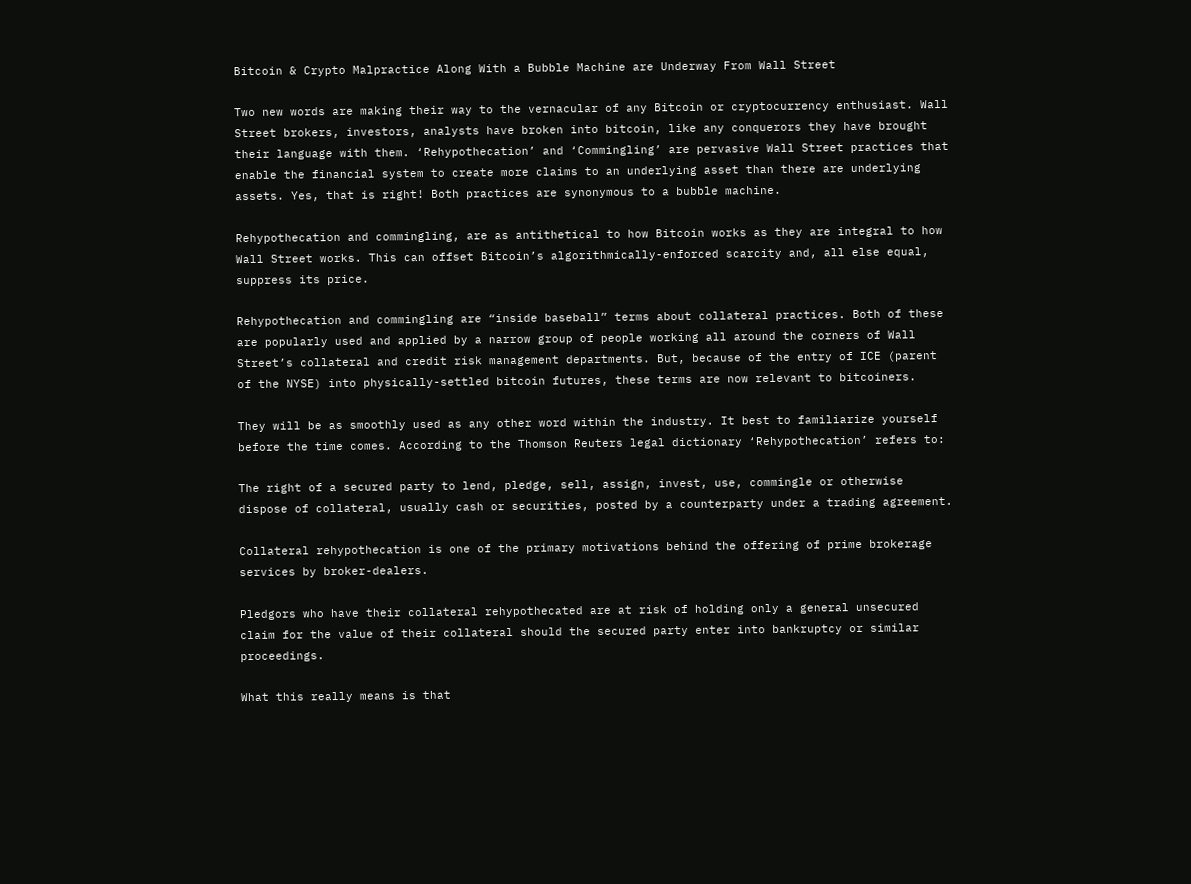Bitcoin & Crypto Malpractice Along With a Bubble Machine are Underway From Wall Street

Two new words are making their way to the vernacular of any Bitcoin or cryptocurrency enthusiast. Wall Street brokers, investors, analysts have broken into bitcoin, like any conquerors they have brought their language with them. ‘Rehypothecation’ and ‘Commingling’ are pervasive Wall Street practices that enable the financial system to create more claims to an underlying asset than there are underlying assets. Yes, that is right! Both practices are synonymous to a bubble machine.

Rehypothecation and commingling, are as antithetical to how Bitcoin works as they are integral to how Wall Street works. This can offset Bitcoin’s algorithmically-enforced scarcity and, all else equal, suppress its price.

Rehypothecation and commingling are “inside baseball” terms about collateral practices. Both of these are popularly used and applied by a narrow group of people working all around the corners of Wall Street’s collateral and credit risk management departments. But, because of the entry of ICE (parent of the NYSE) into physically-settled bitcoin futures, these terms are now relevant to bitcoiners.

They will be as smoothly used as any other word within the industry. It best to familiarize yourself before the time comes. According to the Thomson Reuters legal dictionary ‘Rehypothecation’ refers to:

The right of a secured party to lend, pledge, sell, assign, invest, use, commingle or otherwise dispose of collateral, usually cash or securities, posted by a counterparty under a trading agreement.

Collateral rehypothecation is one of the primary motivations behind the offering of prime brokerage services by broker-dealers.

Pledgors who have their collateral rehypothecated are at risk of holding only a general unsecured claim for the value of their collateral should the secured party enter into bankruptcy or similar proceedings.

What this really means is that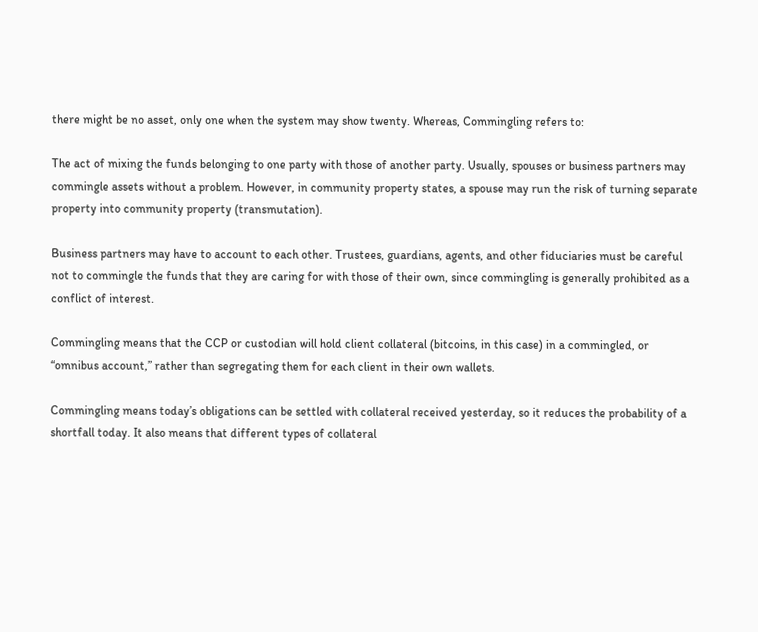there might be no asset, only one when the system may show twenty. Whereas, Commingling refers to:

The act of mixing the funds belonging to one party with those of another party. Usually, spouses or business partners may commingle assets without a problem. However, in community property states, a spouse may run the risk of turning separate property into community property (transmutation).

Business partners may have to account to each other. Trustees, guardians, agents, and other fiduciaries must be careful not to commingle the funds that they are caring for with those of their own, since commingling is generally prohibited as a conflict of interest.

Commingling means that the CCP or custodian will hold client collateral (bitcoins, in this case) in a commingled, or “omnibus account,” rather than segregating them for each client in their own wallets.

Commingling means today’s obligations can be settled with collateral received yesterday, so it reduces the probability of a shortfall today. It also means that different types of collateral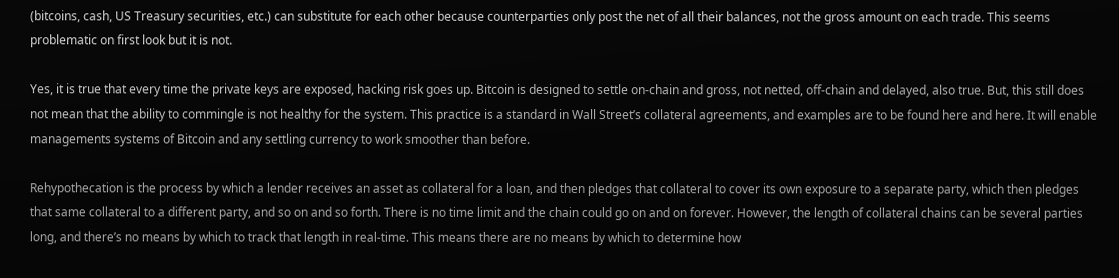(bitcoins, cash, US Treasury securities, etc.) can substitute for each other because counterparties only post the net of all their balances, not the gross amount on each trade. This seems problematic on first look but it is not.

Yes, it is true that every time the private keys are exposed, hacking risk goes up. Bitcoin is designed to settle on-chain and gross, not netted, off-chain and delayed, also true. But, this still does not mean that the ability to commingle is not healthy for the system. This practice is a standard in Wall Street’s collateral agreements, and examples are to be found here and here. It will enable managements systems of Bitcoin and any settling currency to work smoother than before.

Rehypothecation is the process by which a lender receives an asset as collateral for a loan, and then pledges that collateral to cover its own exposure to a separate party, which then pledges that same collateral to a different party, and so on and so forth. There is no time limit and the chain could go on and on forever. However, the length of collateral chains can be several parties long, and there’s no means by which to track that length in real-time. This means there are no means by which to determine how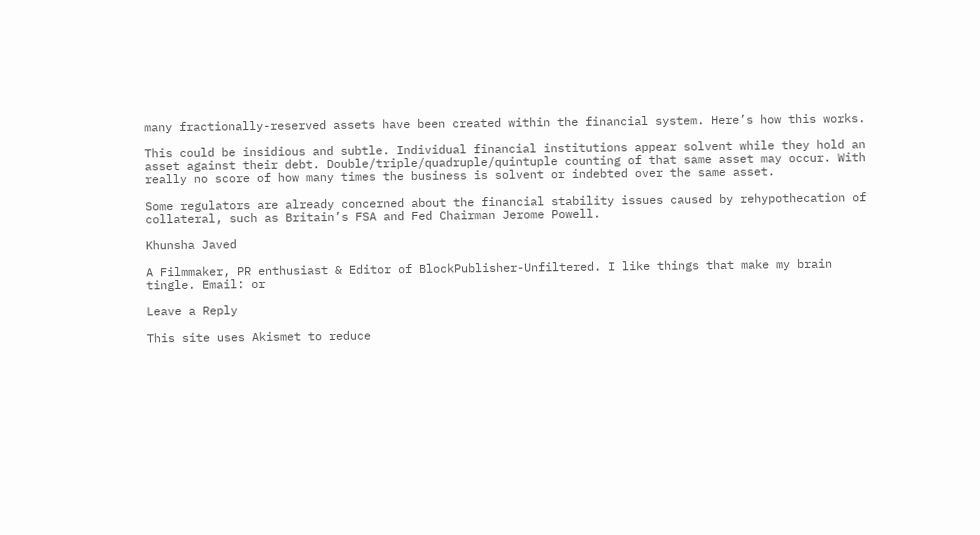many fractionally-reserved assets have been created within the financial system. Here’s how this works.

This could be insidious and subtle. Individual financial institutions appear solvent while they hold an asset against their debt. Double/triple/quadruple/quintuple counting of that same asset may occur. With really no score of how many times the business is solvent or indebted over the same asset.

Some regulators are already concerned about the financial stability issues caused by rehypothecation of collateral, such as Britain’s FSA and Fed Chairman Jerome Powell.

Khunsha Javed

A Filmmaker, PR enthusiast & Editor of BlockPublisher-Unfiltered. I like things that make my brain tingle. Email: or

Leave a Reply

This site uses Akismet to reduce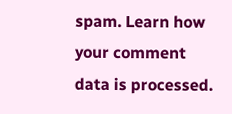spam. Learn how your comment data is processed.